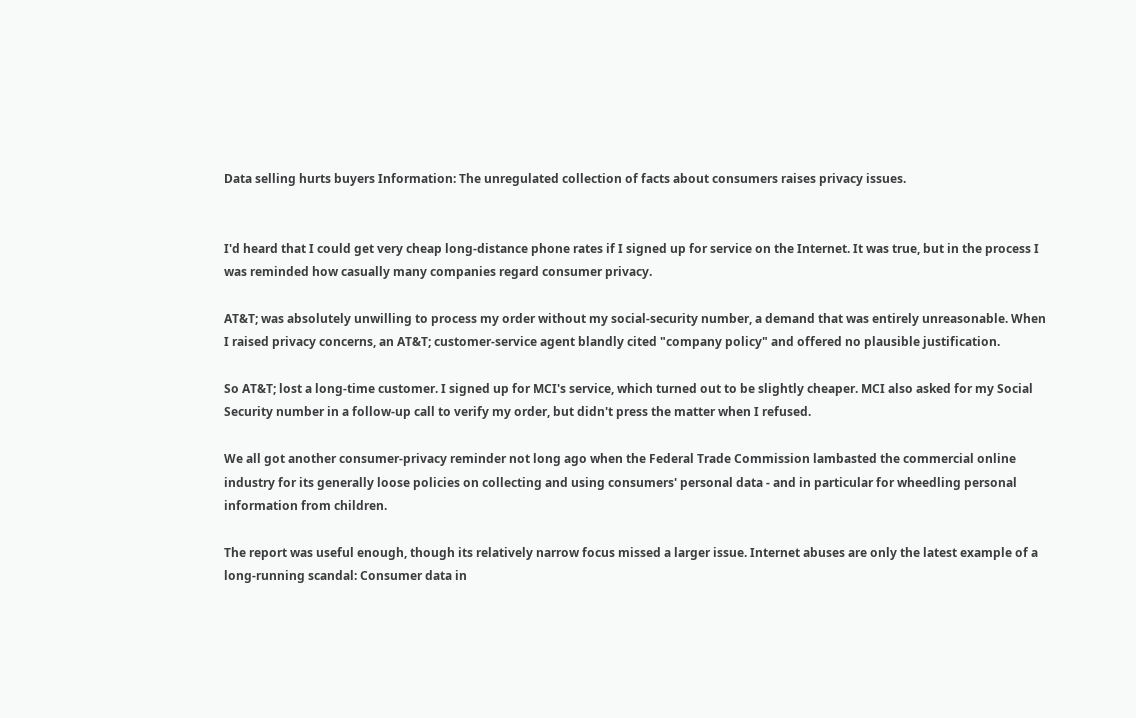Data selling hurts buyers Information: The unregulated collection of facts about consumers raises privacy issues.


I'd heard that I could get very cheap long-distance phone rates if I signed up for service on the Internet. It was true, but in the process I was reminded how casually many companies regard consumer privacy.

AT&T; was absolutely unwilling to process my order without my social-security number, a demand that was entirely unreasonable. When I raised privacy concerns, an AT&T; customer-service agent blandly cited "company policy" and offered no plausible justification.

So AT&T; lost a long-time customer. I signed up for MCI's service, which turned out to be slightly cheaper. MCI also asked for my Social Security number in a follow-up call to verify my order, but didn't press the matter when I refused.

We all got another consumer-privacy reminder not long ago when the Federal Trade Commission lambasted the commercial online industry for its generally loose policies on collecting and using consumers' personal data - and in particular for wheedling personal information from children.

The report was useful enough, though its relatively narrow focus missed a larger issue. Internet abuses are only the latest example of a long-running scandal: Consumer data in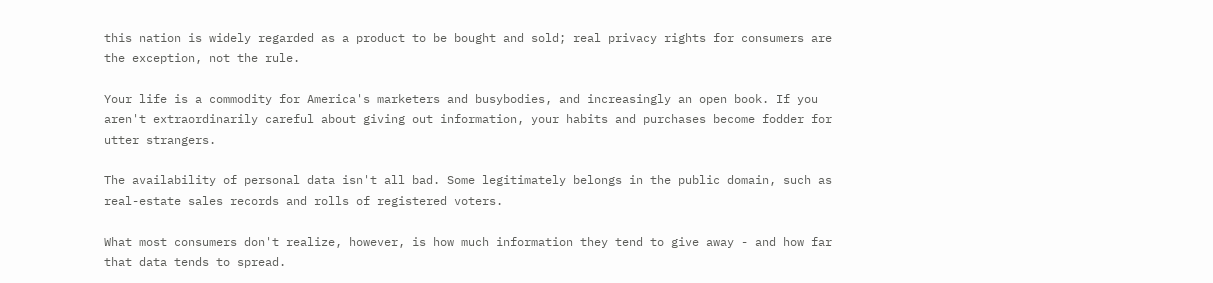this nation is widely regarded as a product to be bought and sold; real privacy rights for consumers are the exception, not the rule.

Your life is a commodity for America's marketers and busybodies, and increasingly an open book. If you aren't extraordinarily careful about giving out information, your habits and purchases become fodder for utter strangers.

The availability of personal data isn't all bad. Some legitimately belongs in the public domain, such as real-estate sales records and rolls of registered voters.

What most consumers don't realize, however, is how much information they tend to give away - and how far that data tends to spread.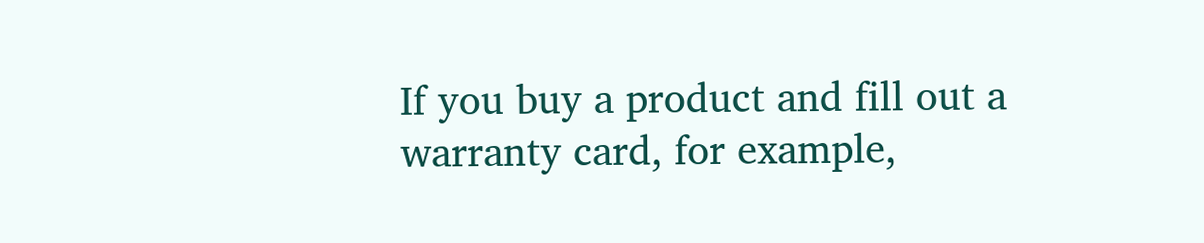If you buy a product and fill out a warranty card, for example,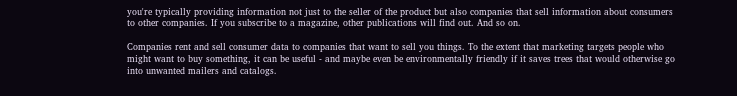you're typically providing information not just to the seller of the product but also companies that sell information about consumers to other companies. If you subscribe to a magazine, other publications will find out. And so on.

Companies rent and sell consumer data to companies that want to sell you things. To the extent that marketing targets people who might want to buy something, it can be useful - and maybe even be environmentally friendly if it saves trees that would otherwise go into unwanted mailers and catalogs.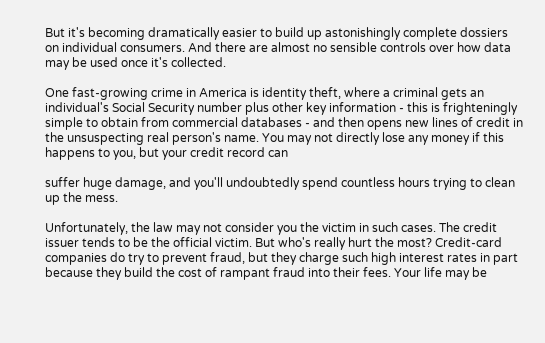But it's becoming dramatically easier to build up astonishingly complete dossiers on individual consumers. And there are almost no sensible controls over how data may be used once it's collected.

One fast-growing crime in America is identity theft, where a criminal gets an individual's Social Security number plus other key information - this is frighteningly simple to obtain from commercial databases - and then opens new lines of credit in the unsuspecting real person's name. You may not directly lose any money if this happens to you, but your credit record can

suffer huge damage, and you'll undoubtedly spend countless hours trying to clean up the mess.

Unfortunately, the law may not consider you the victim in such cases. The credit issuer tends to be the official victim. But who's really hurt the most? Credit-card companies do try to prevent fraud, but they charge such high interest rates in part because they build the cost of rampant fraud into their fees. Your life may be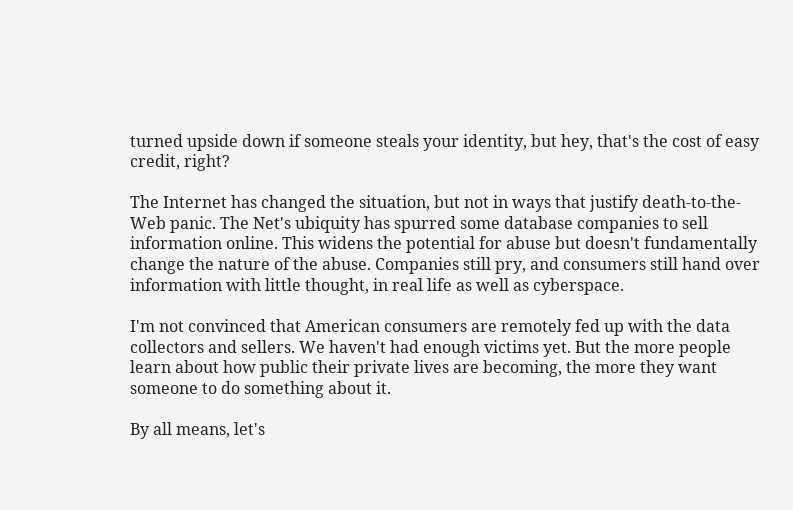turned upside down if someone steals your identity, but hey, that's the cost of easy credit, right?

The Internet has changed the situation, but not in ways that justify death-to-the-Web panic. The Net's ubiquity has spurred some database companies to sell information online. This widens the potential for abuse but doesn't fundamentally change the nature of the abuse. Companies still pry, and consumers still hand over information with little thought, in real life as well as cyberspace.

I'm not convinced that American consumers are remotely fed up with the data collectors and sellers. We haven't had enough victims yet. But the more people learn about how public their private lives are becoming, the more they want someone to do something about it.

By all means, let's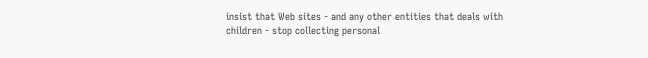insist that Web sites - and any other entities that deals with children - stop collecting personal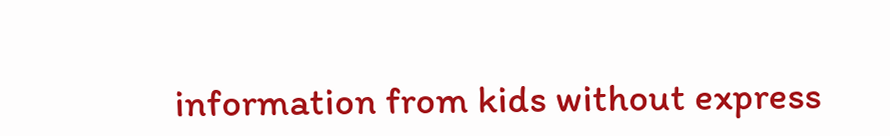information from kids without express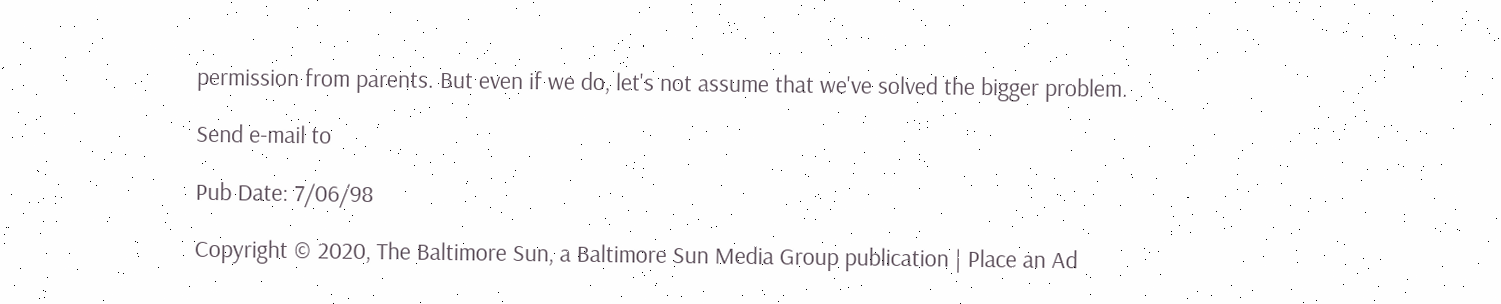permission from parents. But even if we do, let's not assume that we've solved the bigger problem.

Send e-mail to

Pub Date: 7/06/98

Copyright © 2020, The Baltimore Sun, a Baltimore Sun Media Group publication | Place an Ad